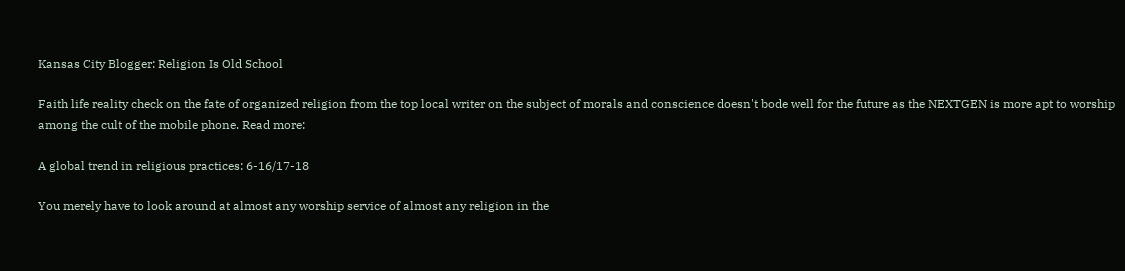Kansas City Blogger: Religion Is Old School

Faith life reality check on the fate of organized religion from the top local writer on the subject of morals and conscience doesn't bode well for the future as the NEXTGEN is more apt to worship among the cult of the mobile phone. Read more:

A global trend in religious practices: 6-16/17-18

You merely have to look around at almost any worship service of almost any religion in the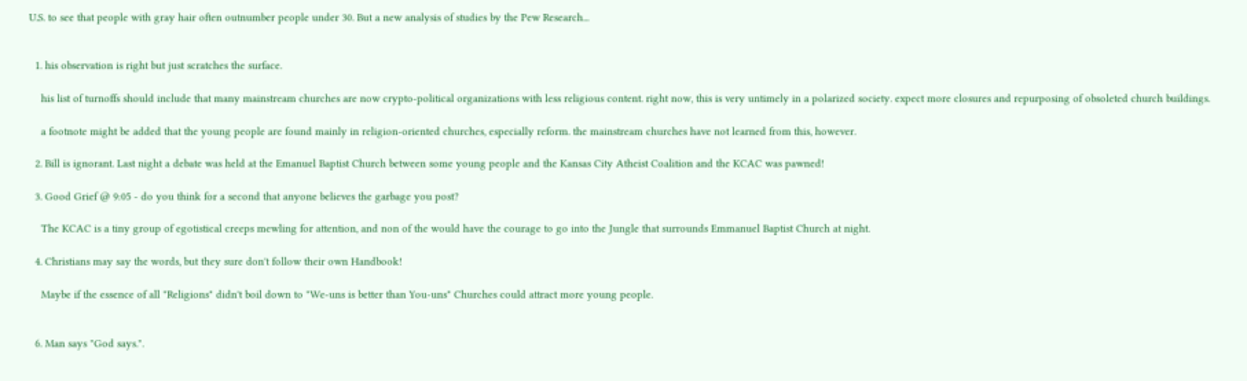U.S. to see that people with gray hair often outnumber people under 30. But a new analysis of studies by the Pew Research...


  1. his observation is right but just scratches the surface.

    his list of turnoffs should include that many mainstream churches are now crypto-political organizations with less religious content. right now, this is very untimely in a polarized society. expect more closures and repurposing of obsoleted church buildings.

    a footnote might be added that the young people are found mainly in religion-oriented churches, especially reform. the mainstream churches have not learned from this, however.

  2. Bill is ignorant. Last night a debate was held at the Emanuel Baptist Church between some young people and the Kansas City Atheist Coalition and the KCAC was pawned!

  3. Good Grief @ 9:05 - do you think for a second that anyone believes the garbage you post?

    The KCAC is a tiny group of egotistical creeps mewling for attention, and non of the would have the courage to go into the Jungle that surrounds Emmanuel Baptist Church at night.

  4. Christians may say the words, but they sure don't follow their own Handbook!

    Maybe if the essence of all "Religions" didn't boil down to "We-uns is better than You-uns" Churches could attract more young people.


  6. Man says "God says.".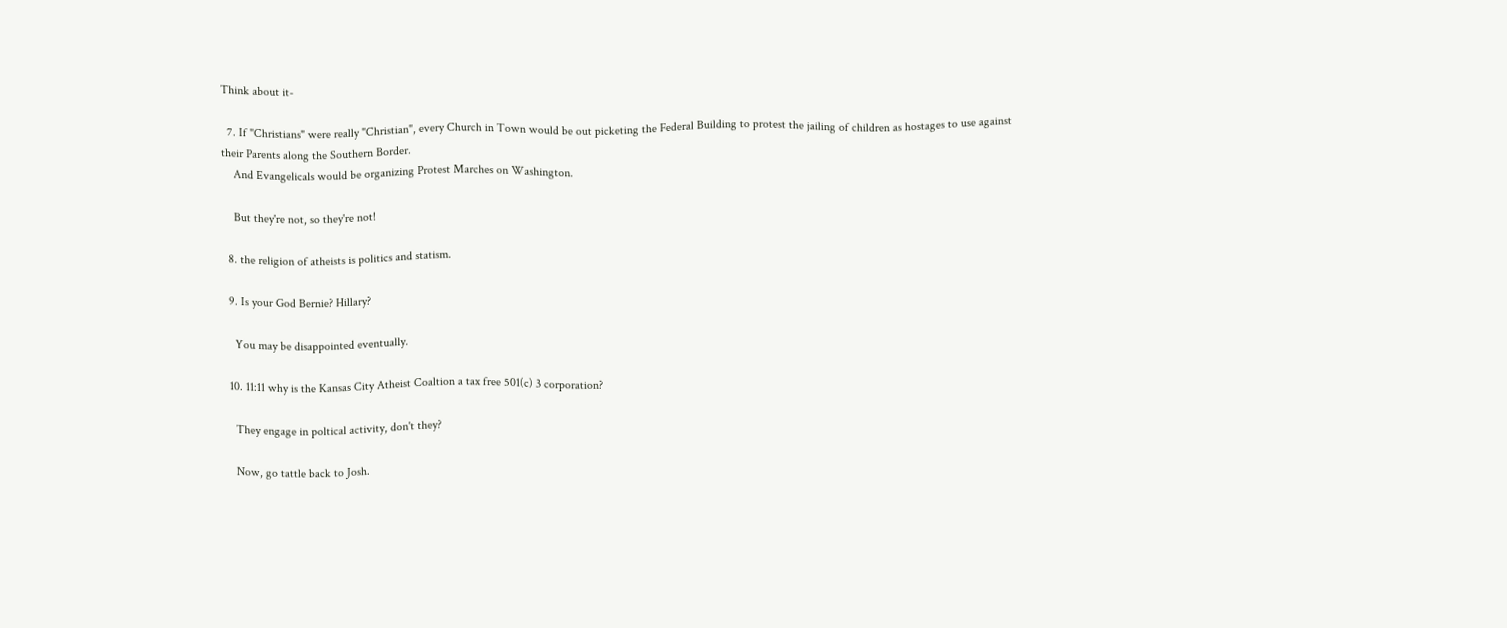Think about it-

  7. If "Christians" were really "Christian", every Church in Town would be out picketing the Federal Building to protest the jailing of children as hostages to use against their Parents along the Southern Border.
    And Evangelicals would be organizing Protest Marches on Washington.

    But they're not, so they're not!

  8. the religion of atheists is politics and statism.

  9. Is your God Bernie? Hillary?

    You may be disappointed eventually.

  10. 11:11 why is the Kansas City Atheist Coaltion a tax free 501(c) 3 corporation?

    They engage in poltical activity, don't they?

    Now, go tattle back to Josh.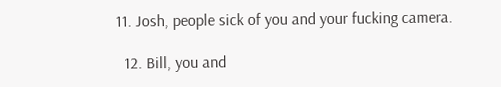11. Josh, people sick of you and your fucking camera.

  12. Bill, you and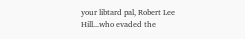your libtard pal, Robert Lee Hill...who evaded the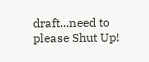draft...need to please Shut Up!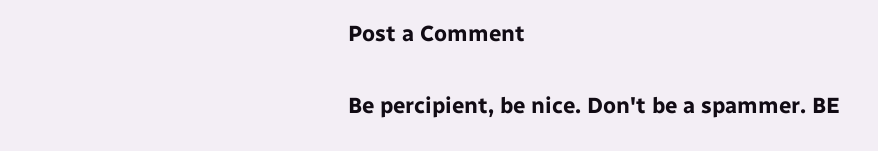Post a Comment


Be percipient, be nice. Don't be a spammer. BE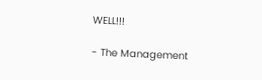WELL!!!

- The Management